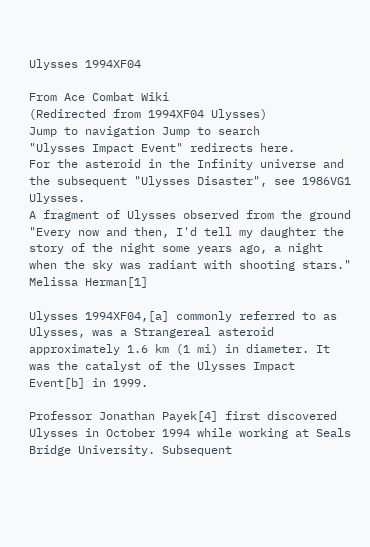Ulysses 1994XF04

From Ace Combat Wiki
(Redirected from 1994XF04 Ulysses)
Jump to navigation Jump to search
"Ulysses Impact Event" redirects here.
For the asteroid in the Infinity universe and the subsequent "Ulysses Disaster", see 1986VG1 Ulysses.
A fragment of Ulysses observed from the ground
"Every now and then, I'd tell my daughter the story of the night some years ago, a night when the sky was radiant with shooting stars."
Melissa Herman[1]

Ulysses 1994XF04,[a] commonly referred to as Ulysses, was a Strangereal asteroid approximately 1.6 km (1 mi) in diameter. It was the catalyst of the Ulysses Impact Event[b] in 1999.

Professor Jonathan Payek[4] first discovered Ulysses in October 1994 while working at Seals Bridge University. Subsequent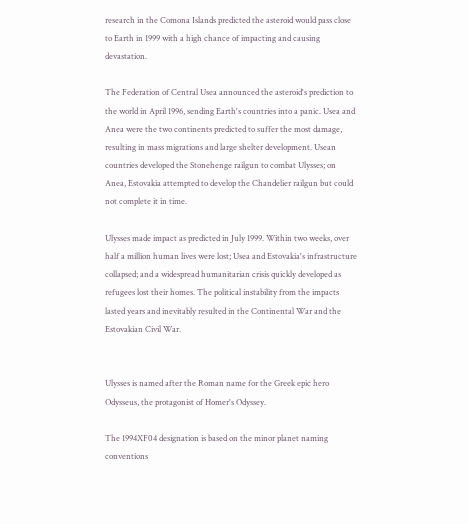research in the Comona Islands predicted the asteroid would pass close to Earth in 1999 with a high chance of impacting and causing devastation.

The Federation of Central Usea announced the asteroid's prediction to the world in April 1996, sending Earth's countries into a panic. Usea and Anea were the two continents predicted to suffer the most damage, resulting in mass migrations and large shelter development. Usean countries developed the Stonehenge railgun to combat Ulysses; on Anea, Estovakia attempted to develop the Chandelier railgun but could not complete it in time.

Ulysses made impact as predicted in July 1999. Within two weeks, over half a million human lives were lost; Usea and Estovakia's infrastructure collapsed; and a widespread humanitarian crisis quickly developed as refugees lost their homes. The political instability from the impacts lasted years and inevitably resulted in the Continental War and the Estovakian Civil War.


Ulysses is named after the Roman name for the Greek epic hero Odysseus, the protagonist of Homer's Odyssey.

The 1994XF04 designation is based on the minor planet naming conventions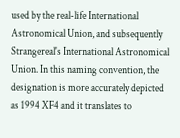used by the real-life International Astronomical Union, and subsequently Strangereal's International Astronomical Union. In this naming convention, the designation is more accurately depicted as 1994 XF4 and it translates to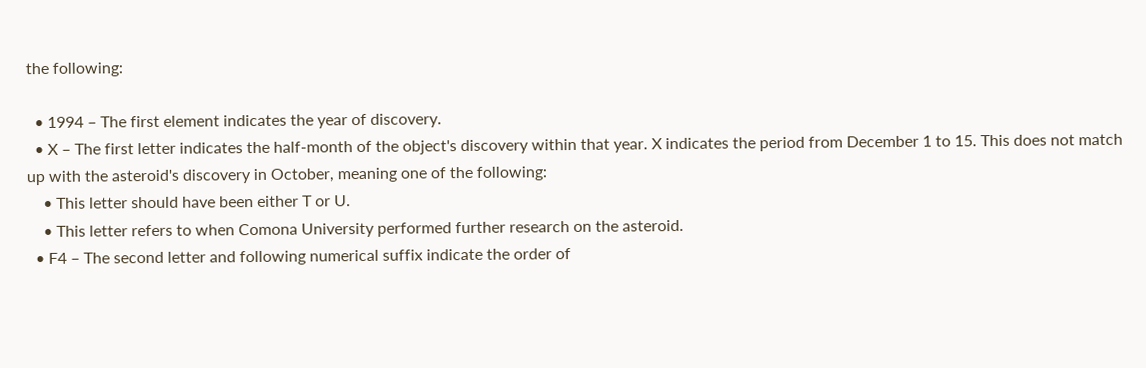the following:

  • 1994 – The first element indicates the year of discovery.
  • X – The first letter indicates the half-month of the object's discovery within that year. X indicates the period from December 1 to 15. This does not match up with the asteroid's discovery in October, meaning one of the following:
    • This letter should have been either T or U.
    • This letter refers to when Comona University performed further research on the asteroid.
  • F4 – The second letter and following numerical suffix indicate the order of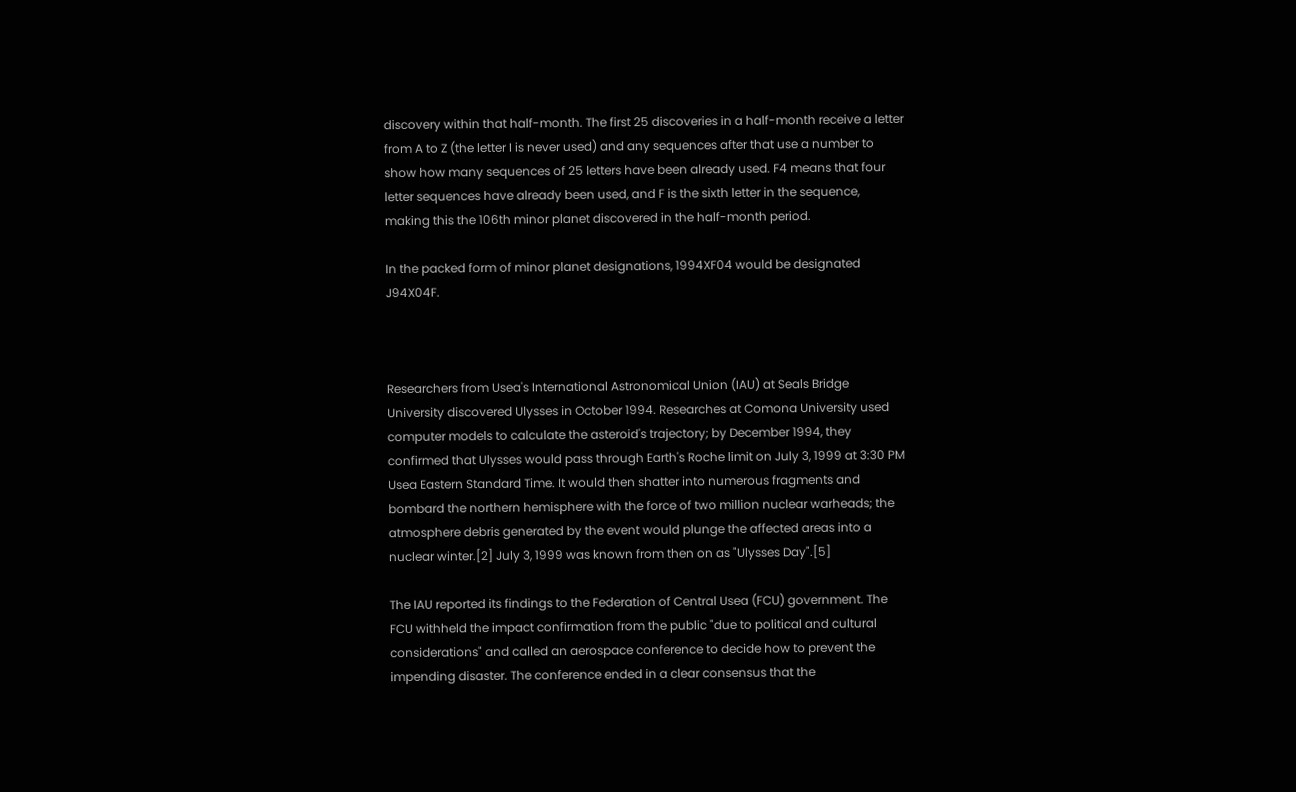discovery within that half-month. The first 25 discoveries in a half-month receive a letter from A to Z (the letter I is never used) and any sequences after that use a number to show how many sequences of 25 letters have been already used. F4 means that four letter sequences have already been used, and F is the sixth letter in the sequence, making this the 106th minor planet discovered in the half-month period.

In the packed form of minor planet designations, 1994XF04 would be designated J94X04F.



Researchers from Usea's International Astronomical Union (IAU) at Seals Bridge University discovered Ulysses in October 1994. Researches at Comona University used computer models to calculate the asteroid's trajectory; by December 1994, they confirmed that Ulysses would pass through Earth's Roche limit on July 3, 1999 at 3:30 PM Usea Eastern Standard Time. It would then shatter into numerous fragments and bombard the northern hemisphere with the force of two million nuclear warheads; the atmosphere debris generated by the event would plunge the affected areas into a nuclear winter.[2] July 3, 1999 was known from then on as "Ulysses Day".[5]

The IAU reported its findings to the Federation of Central Usea (FCU) government. The FCU withheld the impact confirmation from the public "due to political and cultural considerations" and called an aerospace conference to decide how to prevent the impending disaster. The conference ended in a clear consensus that the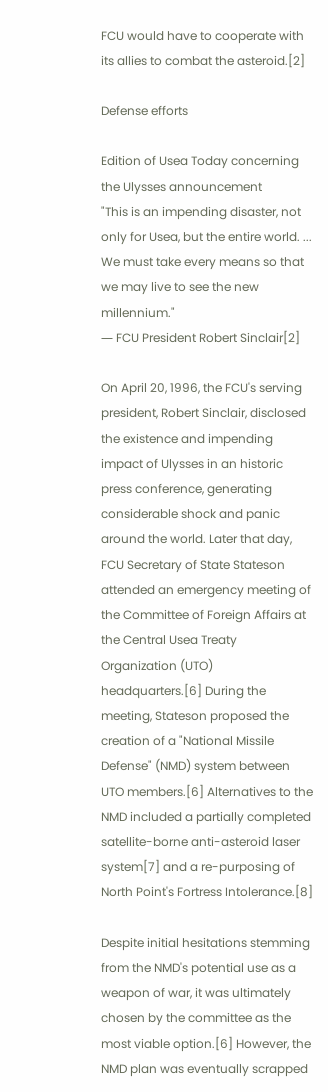FCU would have to cooperate with its allies to combat the asteroid.[2]

Defense efforts

Edition of Usea Today concerning the Ulysses announcement
"This is an impending disaster, not only for Usea, but the entire world. ... We must take every means so that we may live to see the new millennium."
― FCU President Robert Sinclair[2]

On April 20, 1996, the FCU's serving president, Robert Sinclair, disclosed the existence and impending impact of Ulysses in an historic press conference, generating considerable shock and panic around the world. Later that day, FCU Secretary of State Stateson attended an emergency meeting of the Committee of Foreign Affairs at the Central Usea Treaty Organization (UTO) headquarters.[6] During the meeting, Stateson proposed the creation of a "National Missile Defense" (NMD) system between UTO members.[6] Alternatives to the NMD included a partially completed satellite-borne anti-asteroid laser system[7] and a re-purposing of North Point's Fortress Intolerance.[8]

Despite initial hesitations stemming from the NMD's potential use as a weapon of war, it was ultimately chosen by the committee as the most viable option.[6] However, the NMD plan was eventually scrapped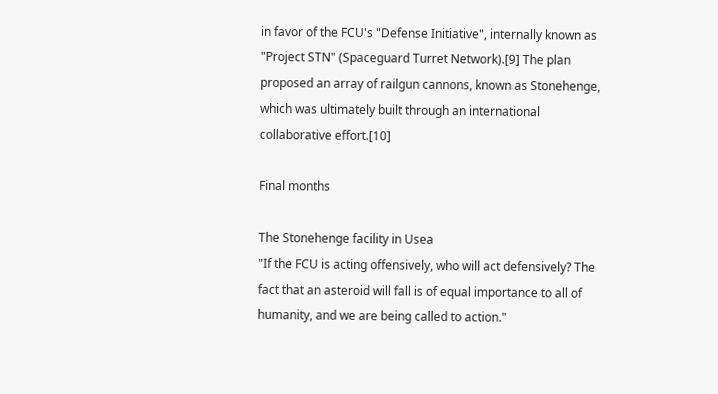in favor of the FCU's "Defense Initiative", internally known as "Project STN" (Spaceguard Turret Network).[9] The plan proposed an array of railgun cannons, known as Stonehenge, which was ultimately built through an international collaborative effort.[10]

Final months

The Stonehenge facility in Usea
"If the FCU is acting offensively, who will act defensively? The fact that an asteroid will fall is of equal importance to all of humanity, and we are being called to action."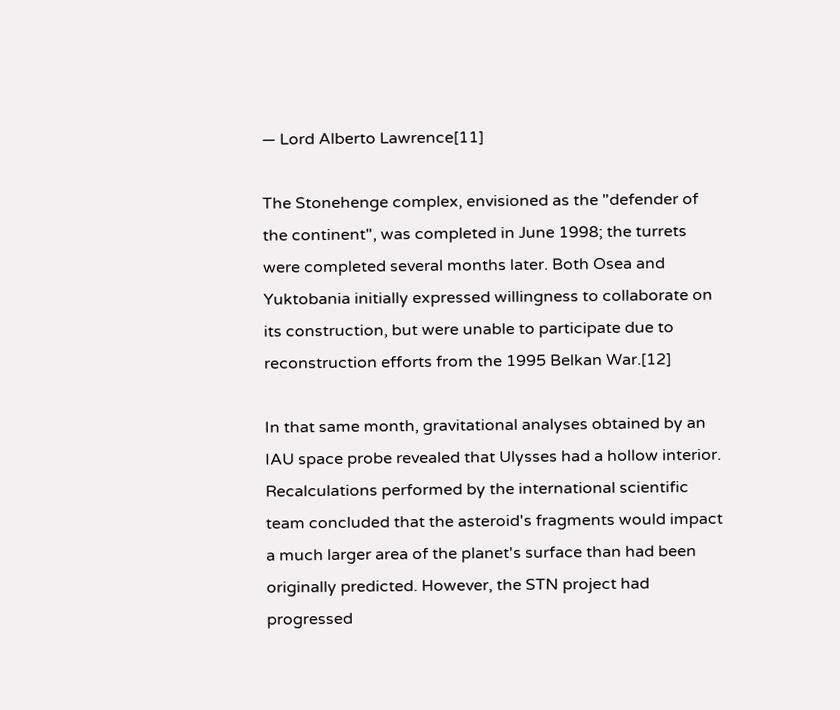― Lord Alberto Lawrence[11]

The Stonehenge complex, envisioned as the "defender of the continent", was completed in June 1998; the turrets were completed several months later. Both Osea and Yuktobania initially expressed willingness to collaborate on its construction, but were unable to participate due to reconstruction efforts from the 1995 Belkan War.[12]

In that same month, gravitational analyses obtained by an IAU space probe revealed that Ulysses had a hollow interior. Recalculations performed by the international scientific team concluded that the asteroid's fragments would impact a much larger area of the planet's surface than had been originally predicted. However, the STN project had progressed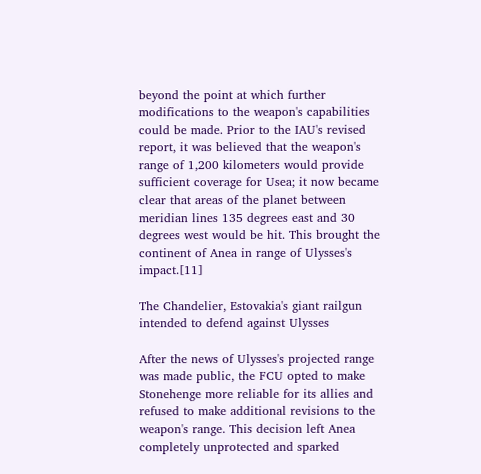beyond the point at which further modifications to the weapon's capabilities could be made. Prior to the IAU's revised report, it was believed that the weapon's range of 1,200 kilometers would provide sufficient coverage for Usea; it now became clear that areas of the planet between meridian lines 135 degrees east and 30 degrees west would be hit. This brought the continent of Anea in range of Ulysses's impact.[11]

The Chandelier, Estovakia's giant railgun intended to defend against Ulysses

After the news of Ulysses's projected range was made public, the FCU opted to make Stonehenge more reliable for its allies and refused to make additional revisions to the weapon's range. This decision left Anea completely unprotected and sparked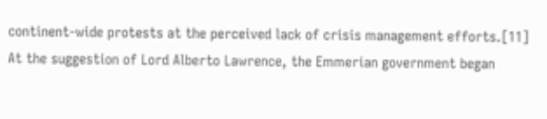continent-wide protests at the perceived lack of crisis management efforts.[11] At the suggestion of Lord Alberto Lawrence, the Emmerian government began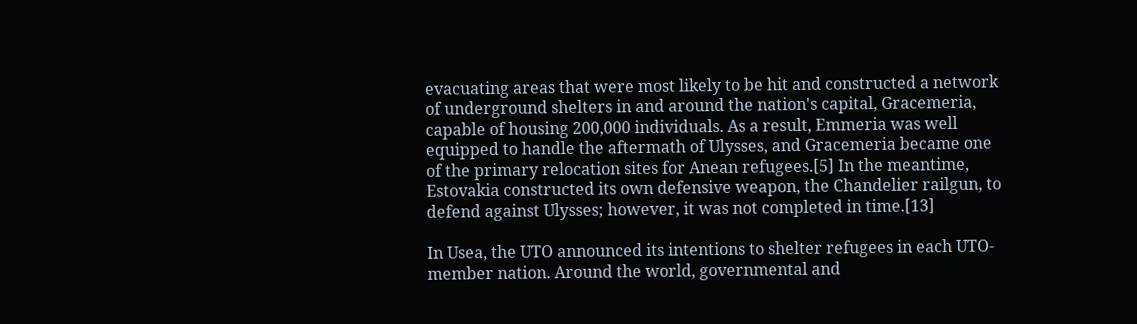evacuating areas that were most likely to be hit and constructed a network of underground shelters in and around the nation's capital, Gracemeria, capable of housing 200,000 individuals. As a result, Emmeria was well equipped to handle the aftermath of Ulysses, and Gracemeria became one of the primary relocation sites for Anean refugees.[5] In the meantime, Estovakia constructed its own defensive weapon, the Chandelier railgun, to defend against Ulysses; however, it was not completed in time.[13]

In Usea, the UTO announced its intentions to shelter refugees in each UTO-member nation. Around the world, governmental and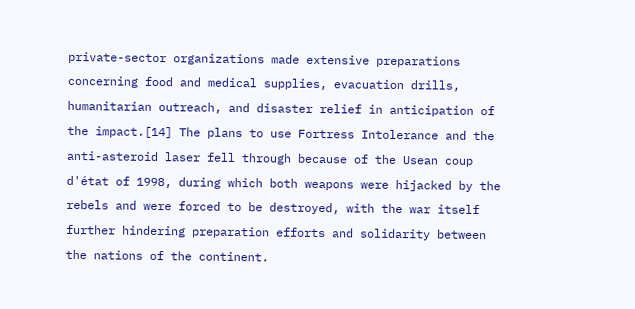private-sector organizations made extensive preparations concerning food and medical supplies, evacuation drills, humanitarian outreach, and disaster relief in anticipation of the impact.[14] The plans to use Fortress Intolerance and the anti-asteroid laser fell through because of the Usean coup d'état of 1998, during which both weapons were hijacked by the rebels and were forced to be destroyed, with the war itself further hindering preparation efforts and solidarity between the nations of the continent.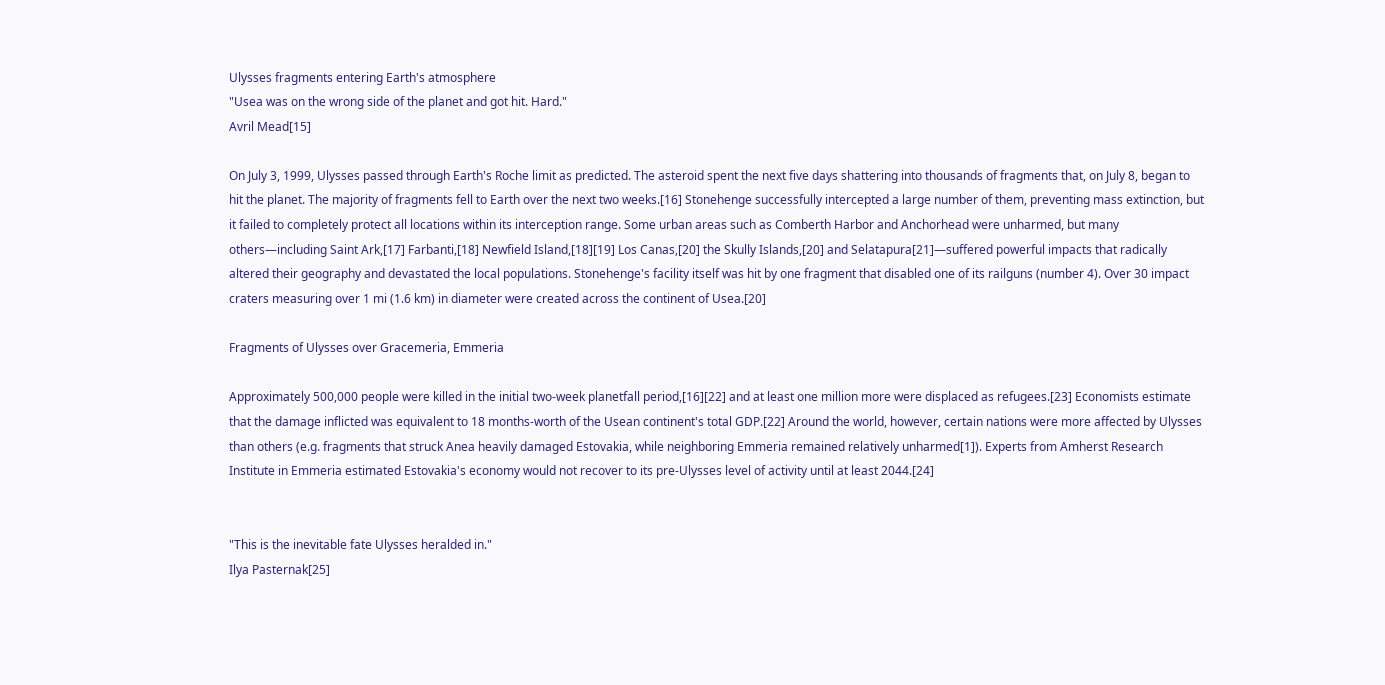Ulysses fragments entering Earth's atmosphere
"Usea was on the wrong side of the planet and got hit. Hard."
Avril Mead[15]

On July 3, 1999, Ulysses passed through Earth's Roche limit as predicted. The asteroid spent the next five days shattering into thousands of fragments that, on July 8, began to hit the planet. The majority of fragments fell to Earth over the next two weeks.[16] Stonehenge successfully intercepted a large number of them, preventing mass extinction, but it failed to completely protect all locations within its interception range. Some urban areas such as Comberth Harbor and Anchorhead were unharmed, but many others—including Saint Ark,[17] Farbanti,[18] Newfield Island,[18][19] Los Canas,[20] the Skully Islands,[20] and Selatapura[21]—suffered powerful impacts that radically altered their geography and devastated the local populations. Stonehenge's facility itself was hit by one fragment that disabled one of its railguns (number 4). Over 30 impact craters measuring over 1 mi (1.6 km) in diameter were created across the continent of Usea.[20]

Fragments of Ulysses over Gracemeria, Emmeria

Approximately 500,000 people were killed in the initial two-week planetfall period,[16][22] and at least one million more were displaced as refugees.[23] Economists estimate that the damage inflicted was equivalent to 18 months-worth of the Usean continent's total GDP.[22] Around the world, however, certain nations were more affected by Ulysses than others (e.g. fragments that struck Anea heavily damaged Estovakia, while neighboring Emmeria remained relatively unharmed[1]). Experts from Amherst Research Institute in Emmeria estimated Estovakia's economy would not recover to its pre-Ulysses level of activity until at least 2044.[24]


"This is the inevitable fate Ulysses heralded in."
Ilya Pasternak[25]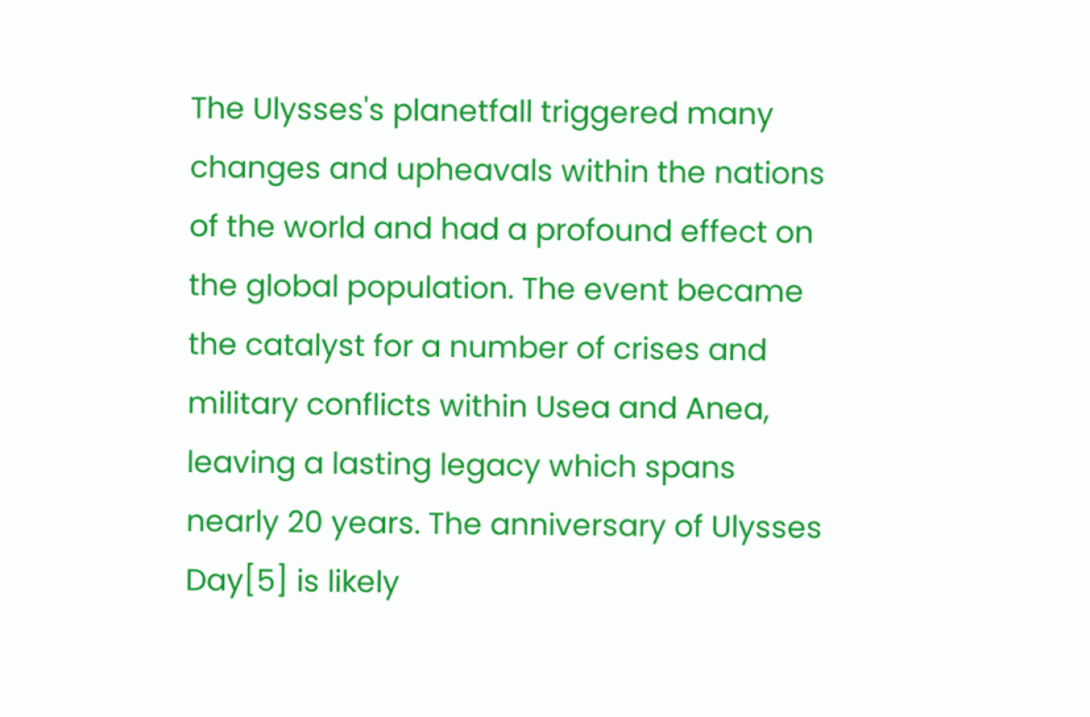The Ulysses's planetfall triggered many changes and upheavals within the nations of the world and had a profound effect on the global population. The event became the catalyst for a number of crises and military conflicts within Usea and Anea, leaving a lasting legacy which spans nearly 20 years. The anniversary of Ulysses Day[5] is likely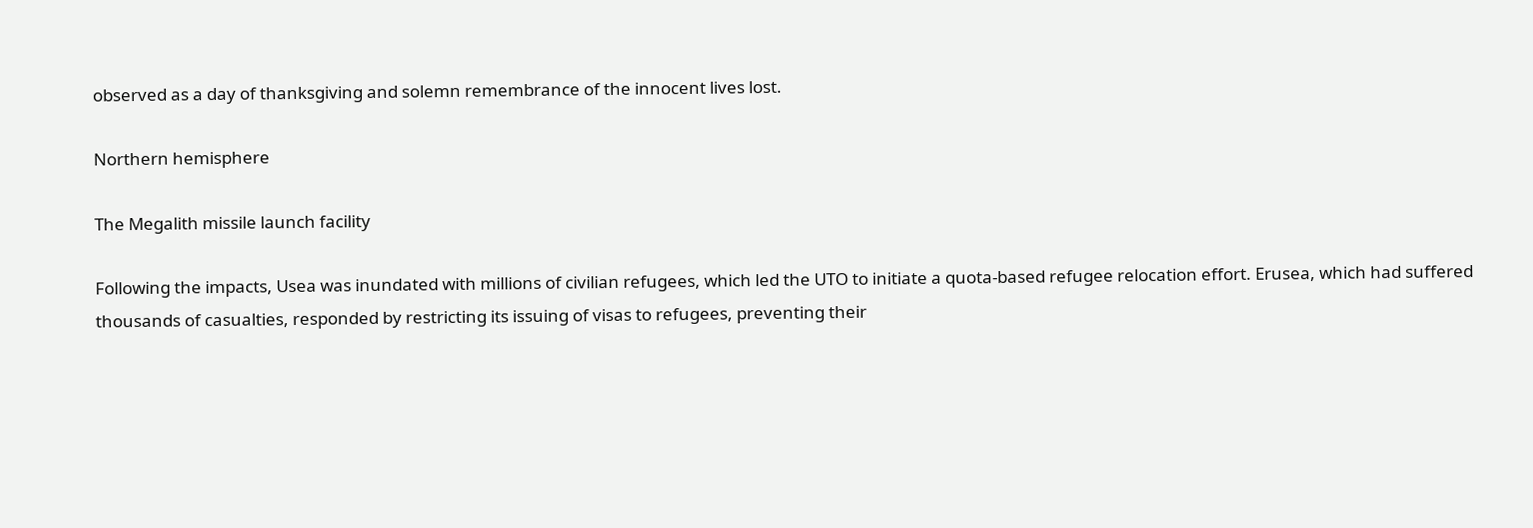observed as a day of thanksgiving and solemn remembrance of the innocent lives lost.

Northern hemisphere

The Megalith missile launch facility

Following the impacts, Usea was inundated with millions of civilian refugees, which led the UTO to initiate a quota-based refugee relocation effort. Erusea, which had suffered thousands of casualties, responded by restricting its issuing of visas to refugees, preventing their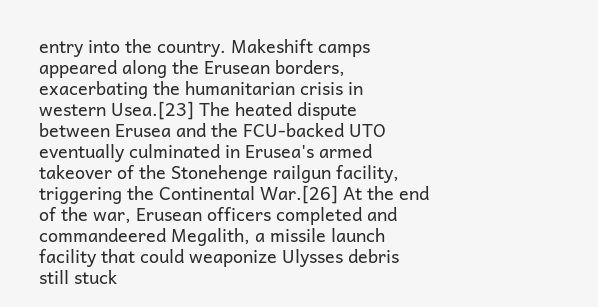entry into the country. Makeshift camps appeared along the Erusean borders, exacerbating the humanitarian crisis in western Usea.[23] The heated dispute between Erusea and the FCU-backed UTO eventually culminated in Erusea's armed takeover of the Stonehenge railgun facility, triggering the Continental War.[26] At the end of the war, Erusean officers completed and commandeered Megalith, a missile launch facility that could weaponize Ulysses debris still stuck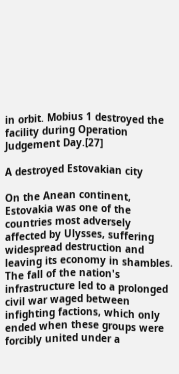in orbit. Mobius 1 destroyed the facility during Operation Judgement Day.[27]

A destroyed Estovakian city

On the Anean continent, Estovakia was one of the countries most adversely affected by Ulysses, suffering widespread destruction and leaving its economy in shambles. The fall of the nation's infrastructure led to a prolonged civil war waged between infighting factions, which only ended when these groups were forcibly united under a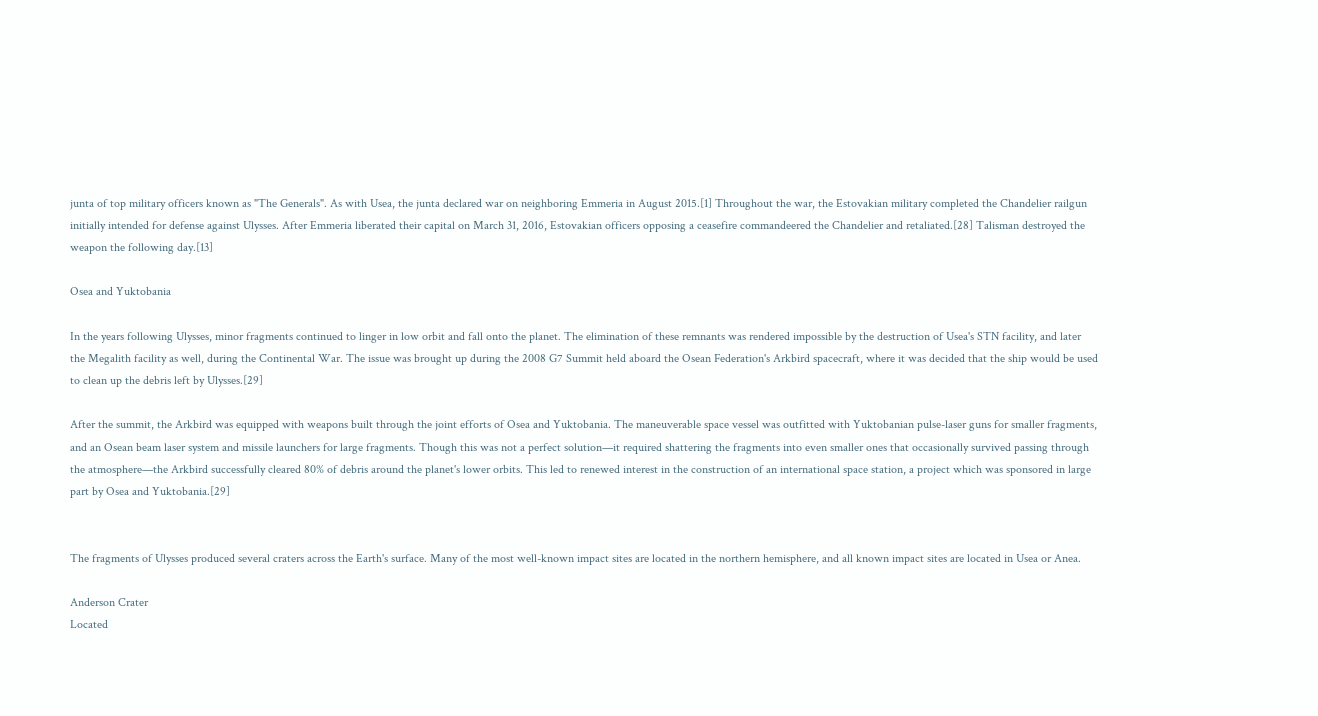junta of top military officers known as "The Generals". As with Usea, the junta declared war on neighboring Emmeria in August 2015.[1] Throughout the war, the Estovakian military completed the Chandelier railgun initially intended for defense against Ulysses. After Emmeria liberated their capital on March 31, 2016, Estovakian officers opposing a ceasefire commandeered the Chandelier and retaliated.[28] Talisman destroyed the weapon the following day.[13]

Osea and Yuktobania

In the years following Ulysses, minor fragments continued to linger in low orbit and fall onto the planet. The elimination of these remnants was rendered impossible by the destruction of Usea's STN facility, and later the Megalith facility as well, during the Continental War. The issue was brought up during the 2008 G7 Summit held aboard the Osean Federation's Arkbird spacecraft, where it was decided that the ship would be used to clean up the debris left by Ulysses.[29]

After the summit, the Arkbird was equipped with weapons built through the joint efforts of Osea and Yuktobania. The maneuverable space vessel was outfitted with Yuktobanian pulse-laser guns for smaller fragments, and an Osean beam laser system and missile launchers for large fragments. Though this was not a perfect solution—it required shattering the fragments into even smaller ones that occasionally survived passing through the atmosphere—the Arkbird successfully cleared 80% of debris around the planet's lower orbits. This led to renewed interest in the construction of an international space station, a project which was sponsored in large part by Osea and Yuktobania.[29]


The fragments of Ulysses produced several craters across the Earth's surface. Many of the most well-known impact sites are located in the northern hemisphere, and all known impact sites are located in Usea or Anea.

Anderson Crater
Located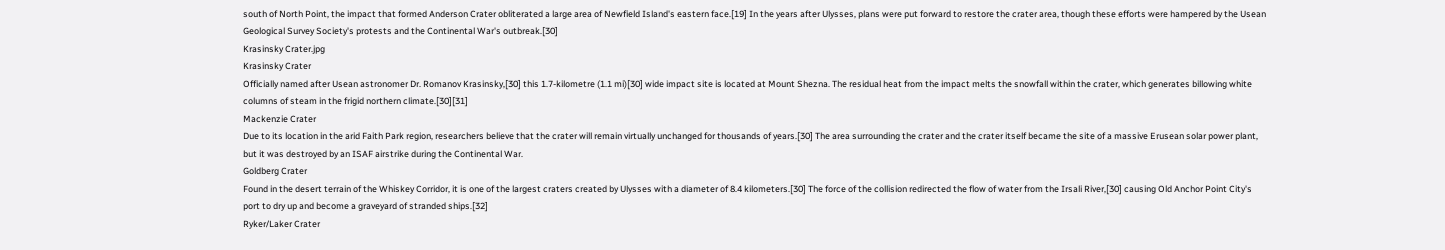south of North Point, the impact that formed Anderson Crater obliterated a large area of Newfield Island's eastern face.[19] In the years after Ulysses, plans were put forward to restore the crater area, though these efforts were hampered by the Usean Geological Survey Society's protests and the Continental War's outbreak.[30]
Krasinsky Crater.jpg
Krasinsky Crater
Officially named after Usean astronomer Dr. Romanov Krasinsky,[30] this 1.7-kilometre (1.1 mi)[30] wide impact site is located at Mount Shezna. The residual heat from the impact melts the snowfall within the crater, which generates billowing white columns of steam in the frigid northern climate.[30][31]
Mackenzie Crater
Due to its location in the arid Faith Park region, researchers believe that the crater will remain virtually unchanged for thousands of years.[30] The area surrounding the crater and the crater itself became the site of a massive Erusean solar power plant, but it was destroyed by an ISAF airstrike during the Continental War.
Goldberg Crater
Found in the desert terrain of the Whiskey Corridor, it is one of the largest craters created by Ulysses with a diameter of 8.4 kilometers.[30] The force of the collision redirected the flow of water from the Irsali River,[30] causing Old Anchor Point City's port to dry up and become a graveyard of stranded ships.[32]
Ryker/Laker Crater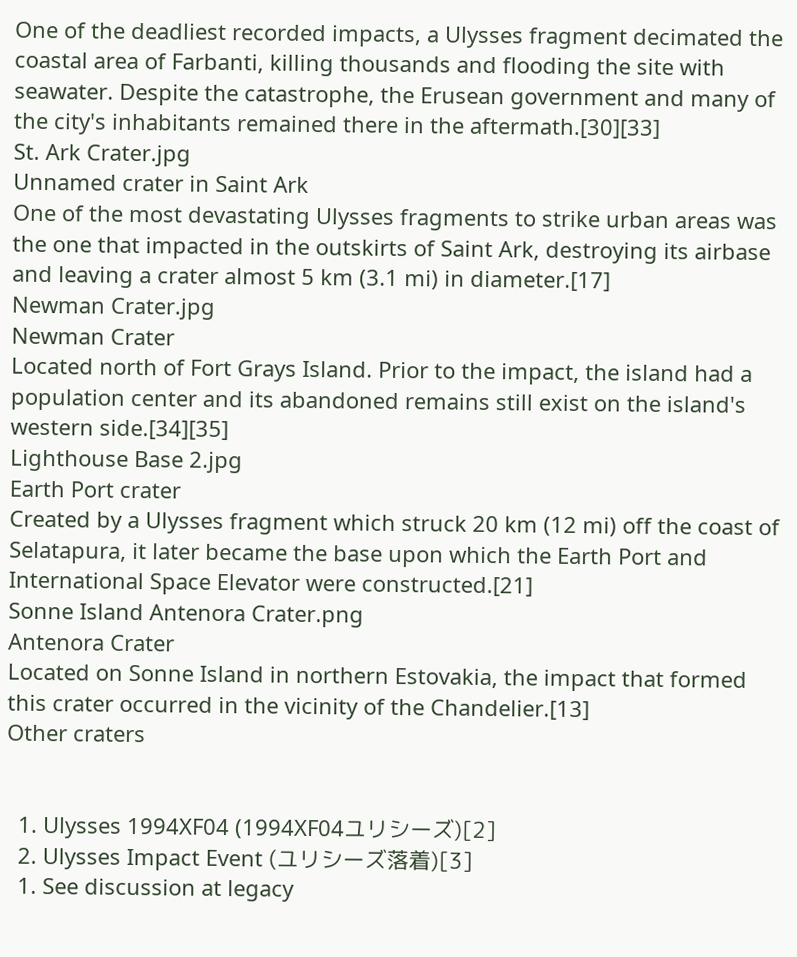One of the deadliest recorded impacts, a Ulysses fragment decimated the coastal area of Farbanti, killing thousands and flooding the site with seawater. Despite the catastrophe, the Erusean government and many of the city's inhabitants remained there in the aftermath.[30][33]
St. Ark Crater.jpg
Unnamed crater in Saint Ark
One of the most devastating Ulysses fragments to strike urban areas was the one that impacted in the outskirts of Saint Ark, destroying its airbase and leaving a crater almost 5 km (3.1 mi) in diameter.[17]
Newman Crater.jpg
Newman Crater
Located north of Fort Grays Island. Prior to the impact, the island had a population center and its abandoned remains still exist on the island's western side.[34][35]
Lighthouse Base 2.jpg
Earth Port crater
Created by a Ulysses fragment which struck 20 km (12 mi) off the coast of Selatapura, it later became the base upon which the Earth Port and International Space Elevator were constructed.[21]
Sonne Island Antenora Crater.png
Antenora Crater
Located on Sonne Island in northern Estovakia, the impact that formed this crater occurred in the vicinity of the Chandelier.[13]
Other craters


  1. Ulysses 1994XF04 (1994XF04ユリシーズ)[2]
  2. Ulysses Impact Event (ユリシーズ落着)[3]
  1. See discussion at legacy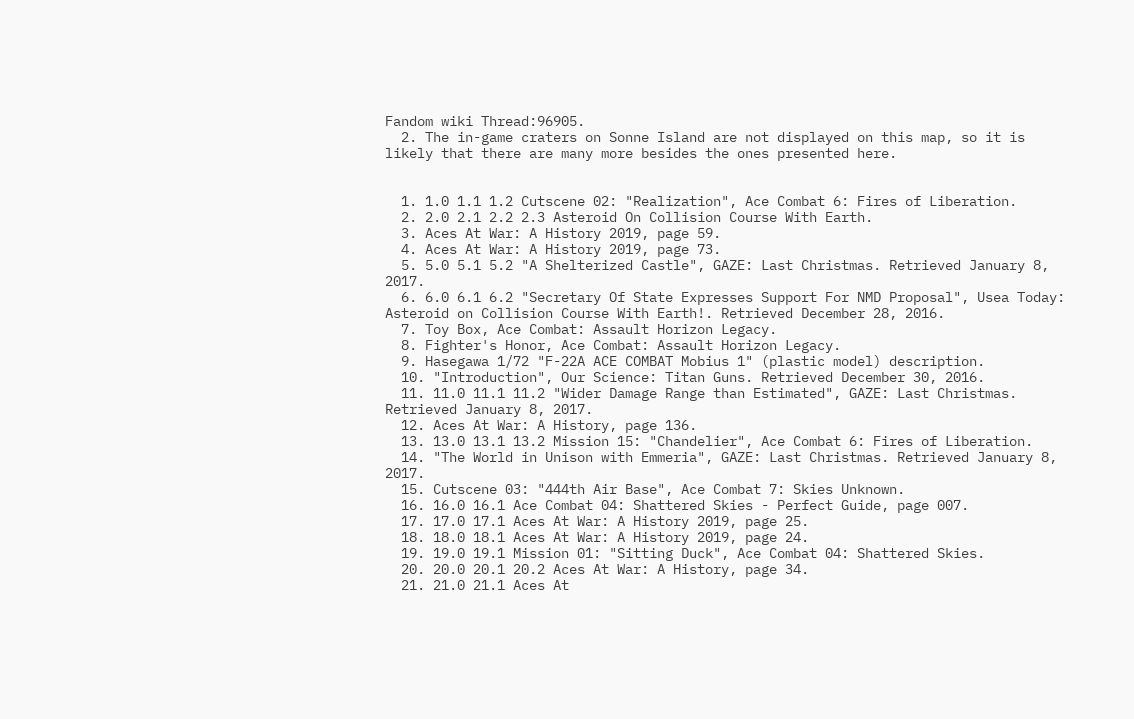Fandom wiki Thread:96905.
  2. The in-game craters on Sonne Island are not displayed on this map, so it is likely that there are many more besides the ones presented here.


  1. 1.0 1.1 1.2 Cutscene 02: "Realization", Ace Combat 6: Fires of Liberation.
  2. 2.0 2.1 2.2 2.3 Asteroid On Collision Course With Earth.
  3. Aces At War: A History 2019, page 59.
  4. Aces At War: A History 2019, page 73.
  5. 5.0 5.1 5.2 "A Shelterized Castle", GAZE: Last Christmas. Retrieved January 8, 2017.
  6. 6.0 6.1 6.2 "Secretary Of State Expresses Support For NMD Proposal", Usea Today: Asteroid on Collision Course With Earth!. Retrieved December 28, 2016.
  7. Toy Box, Ace Combat: Assault Horizon Legacy.
  8. Fighter's Honor, Ace Combat: Assault Horizon Legacy.
  9. Hasegawa 1/72 "F-22A ACE COMBAT Mobius 1" (plastic model) description.
  10. "Introduction", Our Science: Titan Guns. Retrieved December 30, 2016.
  11. 11.0 11.1 11.2 "Wider Damage Range than Estimated", GAZE: Last Christmas. Retrieved January 8, 2017.
  12. Aces At War: A History, page 136.
  13. 13.0 13.1 13.2 Mission 15: "Chandelier", Ace Combat 6: Fires of Liberation.
  14. "The World in Unison with Emmeria", GAZE: Last Christmas. Retrieved January 8, 2017.
  15. Cutscene 03: "444th Air Base", Ace Combat 7: Skies Unknown.
  16. 16.0 16.1 Ace Combat 04: Shattered Skies - Perfect Guide, page 007.
  17. 17.0 17.1 Aces At War: A History 2019, page 25.
  18. 18.0 18.1 Aces At War: A History 2019, page 24.
  19. 19.0 19.1 Mission 01: "Sitting Duck", Ace Combat 04: Shattered Skies.
  20. 20.0 20.1 20.2 Aces At War: A History, page 34.
  21. 21.0 21.1 Aces At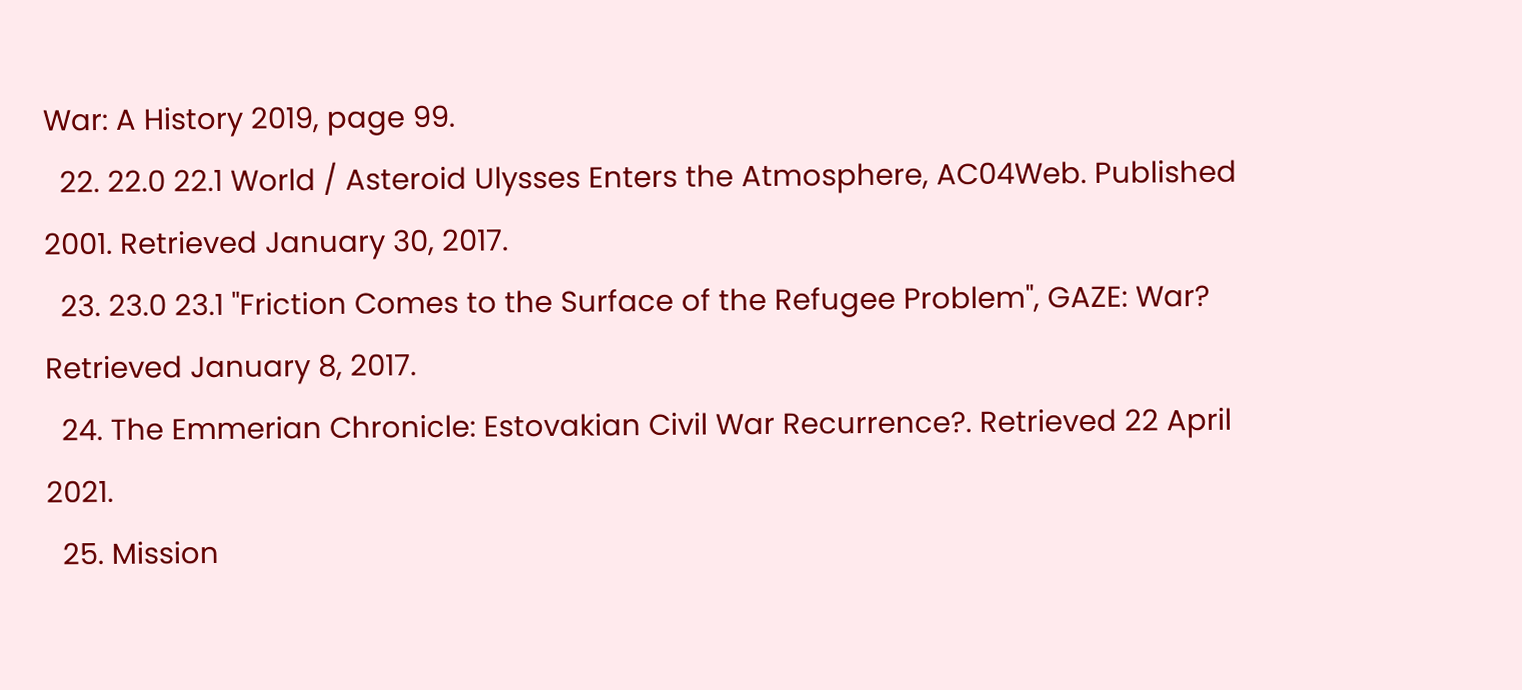War: A History 2019, page 99.
  22. 22.0 22.1 World / Asteroid Ulysses Enters the Atmosphere, AC04Web. Published 2001. Retrieved January 30, 2017.
  23. 23.0 23.1 "Friction Comes to the Surface of the Refugee Problem", GAZE: War? Retrieved January 8, 2017.
  24. The Emmerian Chronicle: Estovakian Civil War Recurrence?. Retrieved 22 April 2021.
  25. Mission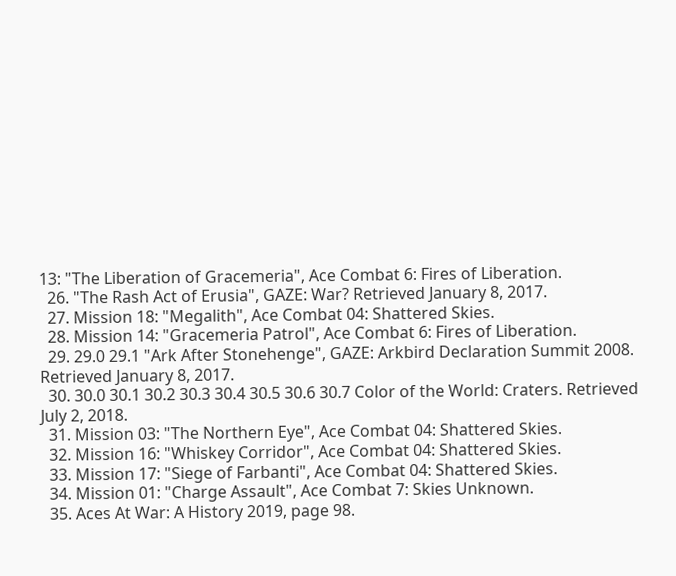13: "The Liberation of Gracemeria", Ace Combat 6: Fires of Liberation.
  26. "The Rash Act of Erusia", GAZE: War? Retrieved January 8, 2017.
  27. Mission 18: "Megalith", Ace Combat 04: Shattered Skies.
  28. Mission 14: "Gracemeria Patrol", Ace Combat 6: Fires of Liberation.
  29. 29.0 29.1 "Ark After Stonehenge", GAZE: Arkbird Declaration Summit 2008. Retrieved January 8, 2017.
  30. 30.0 30.1 30.2 30.3 30.4 30.5 30.6 30.7 Color of the World: Craters. Retrieved July 2, 2018.
  31. Mission 03: "The Northern Eye", Ace Combat 04: Shattered Skies.
  32. Mission 16: "Whiskey Corridor", Ace Combat 04: Shattered Skies.
  33. Mission 17: "Siege of Farbanti", Ace Combat 04: Shattered Skies.
  34. Mission 01: "Charge Assault", Ace Combat 7: Skies Unknown.
  35. Aces At War: A History 2019, page 98.